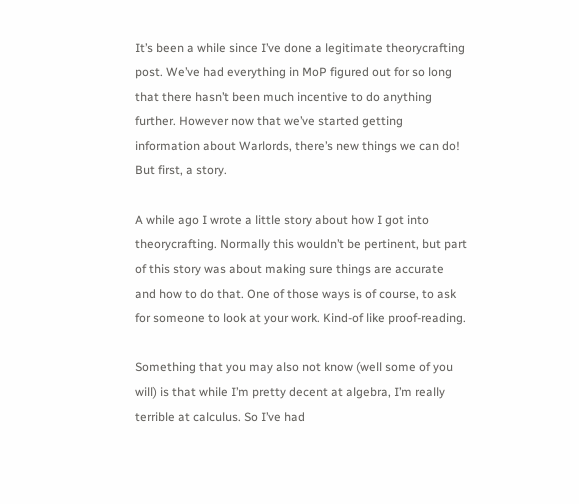It’s been a while since I’ve done a legitimate theorycrafting post. We’ve had everything in MoP figured out for so long that there hasn’t been much incentive to do anything further. However now that we’ve started getting information about Warlords, there’s new things we can do! But first, a story.

A while ago I wrote a little story about how I got into theorycrafting. Normally this wouldn’t be pertinent, but part of this story was about making sure things are accurate and how to do that. One of those ways is of course, to ask for someone to look at your work. Kind-of like proof-reading.

Something that you may also not know (well some of you will) is that while I’m pretty decent at algebra, I’m really terrible at calculus. So I’ve had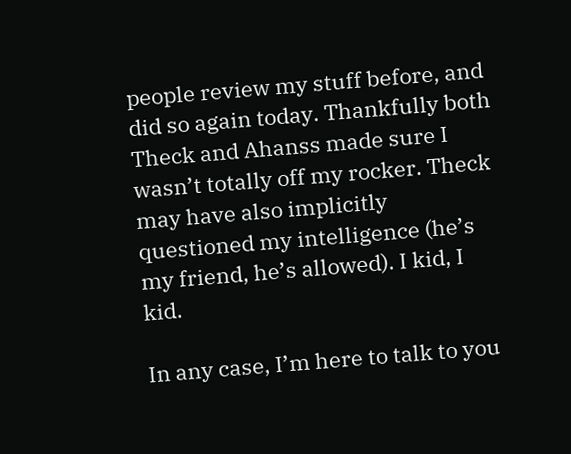people review my stuff before, and did so again today. Thankfully both Theck and Ahanss made sure I wasn’t totally off my rocker. Theck may have also implicitly questioned my intelligence (he’s my friend, he’s allowed). I kid, I kid.

In any case, I’m here to talk to you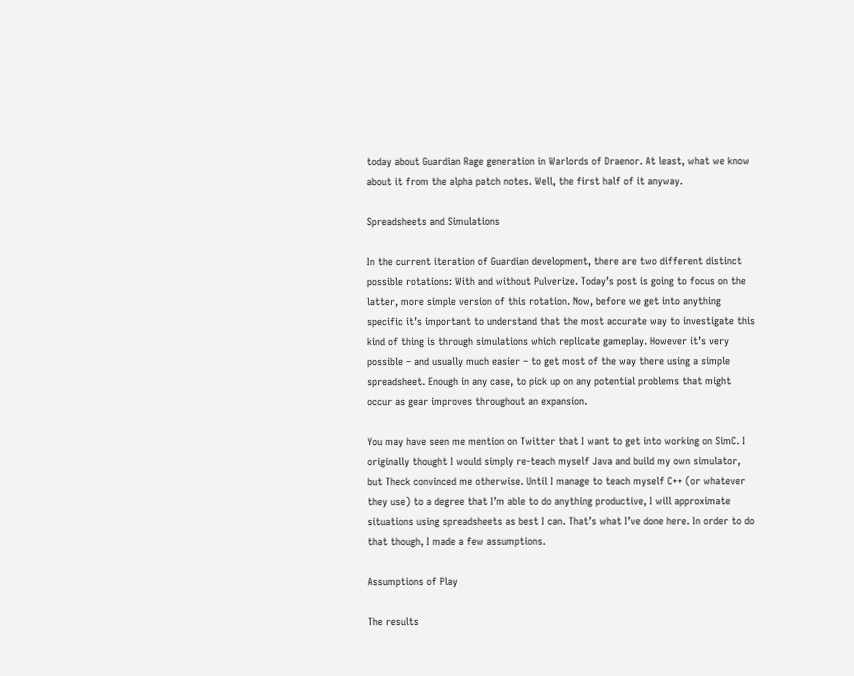today about Guardian Rage generation in Warlords of Draenor. At least, what we know about it from the alpha patch notes. Well, the first half of it anyway.

Spreadsheets and Simulations

In the current iteration of Guardian development, there are two different distinct possible rotations: With and without Pulverize. Today’s post is going to focus on the latter, more simple version of this rotation. Now, before we get into anything specific it’s important to understand that the most accurate way to investigate this kind of thing is through simulations which replicate gameplay. However it’s very possible – and usually much easier – to get most of the way there using a simple spreadsheet. Enough in any case, to pick up on any potential problems that might occur as gear improves throughout an expansion.

You may have seen me mention on Twitter that I want to get into working on SimC. I originally thought I would simply re-teach myself Java and build my own simulator, but Theck convinced me otherwise. Until I manage to teach myself C++ (or whatever they use) to a degree that I’m able to do anything productive, I will approximate situations using spreadsheets as best I can. That’s what I’ve done here. In order to do that though, I made a few assumptions.

Assumptions of Play

The results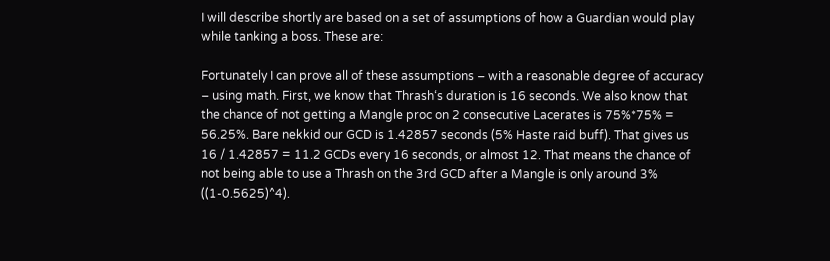I will describe shortly are based on a set of assumptions of how a Guardian would play while tanking a boss. These are:

Fortunately I can prove all of these assumptions – with a reasonable degree of accuracy – using math. First, we know that Thrash‘s duration is 16 seconds. We also know that the chance of not getting a Mangle proc on 2 consecutive Lacerates is 75%*75% = 56.25%. Bare nekkid our GCD is 1.42857 seconds (5% Haste raid buff). That gives us 16 / 1.42857 = 11.2 GCDs every 16 seconds, or almost 12. That means the chance of not being able to use a Thrash on the 3rd GCD after a Mangle is only around 3% ((1-0.5625)^4).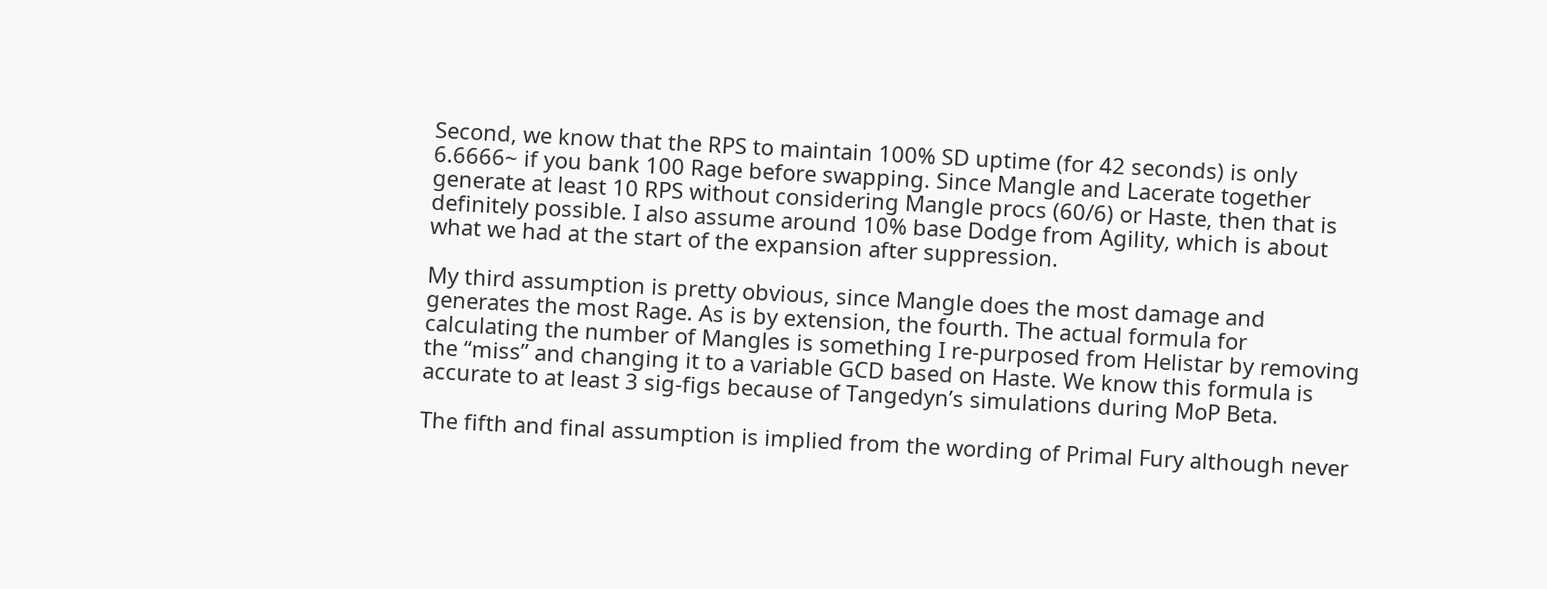Second, we know that the RPS to maintain 100% SD uptime (for 42 seconds) is only 6.6666~ if you bank 100 Rage before swapping. Since Mangle and Lacerate together generate at least 10 RPS without considering Mangle procs (60/6) or Haste, then that is definitely possible. I also assume around 10% base Dodge from Agility, which is about what we had at the start of the expansion after suppression.

My third assumption is pretty obvious, since Mangle does the most damage and generates the most Rage. As is by extension, the fourth. The actual formula for calculating the number of Mangles is something I re-purposed from Helistar by removing the “miss” and changing it to a variable GCD based on Haste. We know this formula is accurate to at least 3 sig-figs because of Tangedyn’s simulations during MoP Beta.

The fifth and final assumption is implied from the wording of Primal Fury although never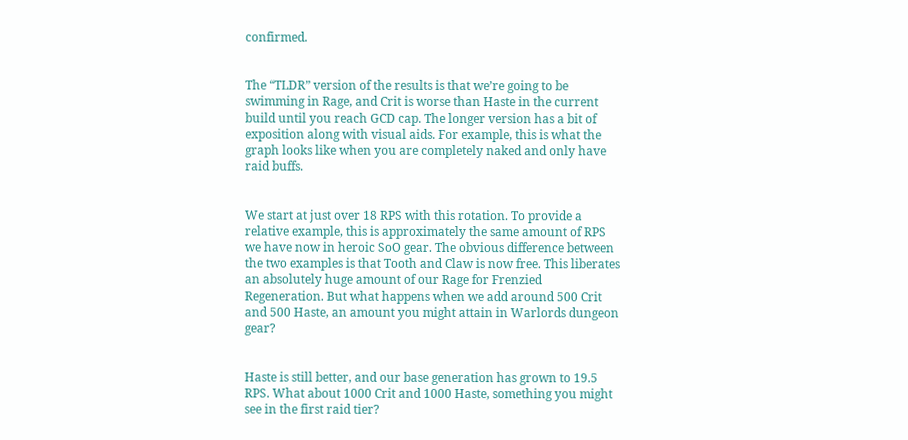confirmed.


The “TLDR” version of the results is that we’re going to be swimming in Rage, and Crit is worse than Haste in the current build until you reach GCD cap. The longer version has a bit of exposition along with visual aids. For example, this is what the graph looks like when you are completely naked and only have raid buffs.


We start at just over 18 RPS with this rotation. To provide a relative example, this is approximately the same amount of RPS we have now in heroic SoO gear. The obvious difference between the two examples is that Tooth and Claw is now free. This liberates an absolutely huge amount of our Rage for Frenzied Regeneration. But what happens when we add around 500 Crit and 500 Haste, an amount you might attain in Warlords dungeon gear?


Haste is still better, and our base generation has grown to 19.5 RPS. What about 1000 Crit and 1000 Haste, something you might see in the first raid tier?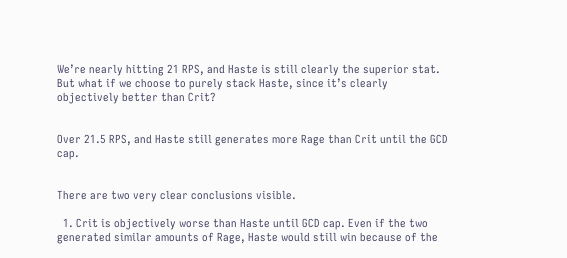We’re nearly hitting 21 RPS, and Haste is still clearly the superior stat. But what if we choose to purely stack Haste, since it’s clearly objectively better than Crit?


Over 21.5 RPS, and Haste still generates more Rage than Crit until the GCD cap.


There are two very clear conclusions visible.

  1. Crit is objectively worse than Haste until GCD cap. Even if the two generated similar amounts of Rage, Haste would still win because of the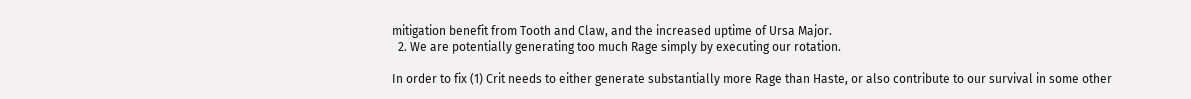mitigation benefit from Tooth and Claw, and the increased uptime of Ursa Major.
  2. We are potentially generating too much Rage simply by executing our rotation.

In order to fix (1) Crit needs to either generate substantially more Rage than Haste, or also contribute to our survival in some other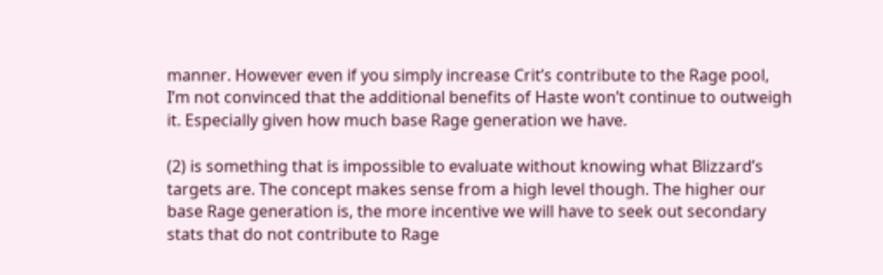manner. However even if you simply increase Crit’s contribute to the Rage pool, I’m not convinced that the additional benefits of Haste won’t continue to outweigh it. Especially given how much base Rage generation we have.

(2) is something that is impossible to evaluate without knowing what Blizzard’s targets are. The concept makes sense from a high level though. The higher our base Rage generation is, the more incentive we will have to seek out secondary stats that do not contribute to Rage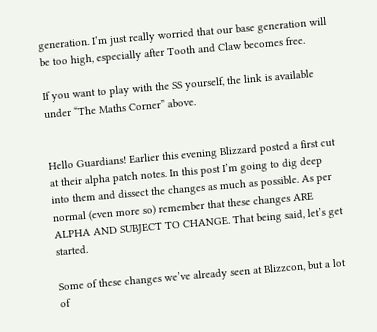generation. I’m just really worried that our base generation will be too high, especially after Tooth and Claw becomes free.

If you want to play with the SS yourself, the link is available under “The Maths Corner” above.


Hello Guardians! Earlier this evening Blizzard posted a first cut at their alpha patch notes. In this post I’m going to dig deep into them and dissect the changes as much as possible. As per normal (even more so) remember that these changes ARE ALPHA AND SUBJECT TO CHANGE. That being said, let’s get started.

Some of these changes we’ve already seen at Blizzcon, but a lot of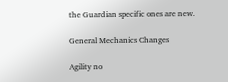the Guardian specific ones are new.

General Mechanics Changes

Agility no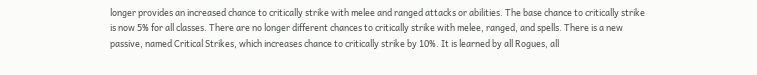longer provides an increased chance to critically strike with melee and ranged attacks or abilities. The base chance to critically strike is now 5% for all classes. There are no longer different chances to critically strike with melee, ranged, and spells. There is a new passive, named Critical Strikes, which increases chance to critically strike by 10%. It is learned by all Rogues, all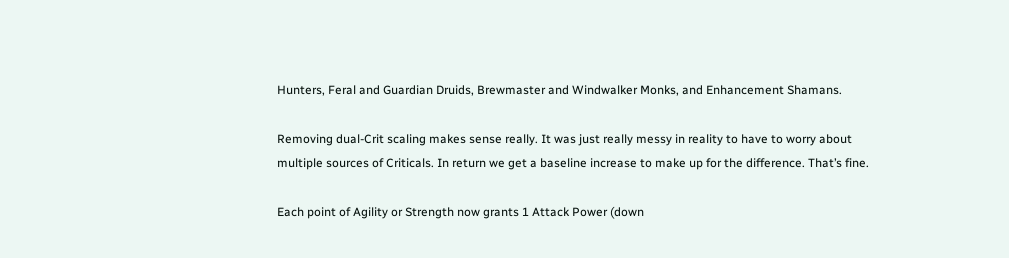Hunters, Feral and Guardian Druids, Brewmaster and Windwalker Monks, and Enhancement Shamans.

Removing dual-Crit scaling makes sense really. It was just really messy in reality to have to worry about multiple sources of Criticals. In return we get a baseline increase to make up for the difference. That’s fine.

Each point of Agility or Strength now grants 1 Attack Power (down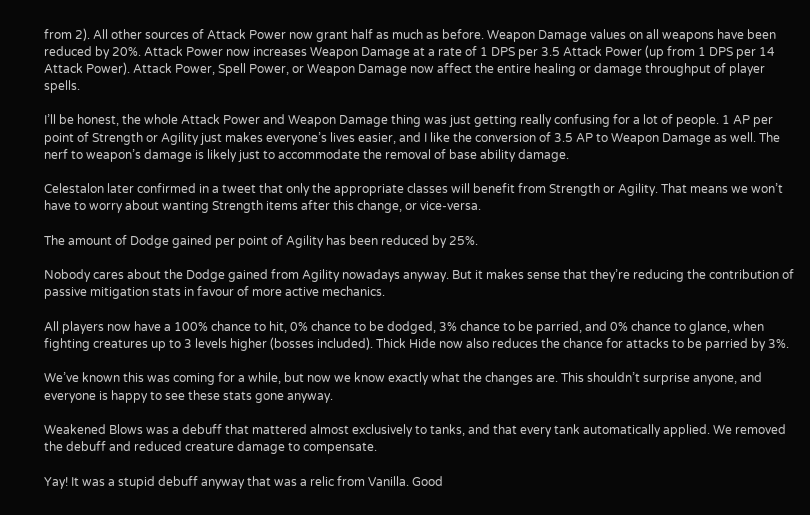from 2). All other sources of Attack Power now grant half as much as before. Weapon Damage values on all weapons have been reduced by 20%. Attack Power now increases Weapon Damage at a rate of 1 DPS per 3.5 Attack Power (up from 1 DPS per 14 Attack Power). Attack Power, Spell Power, or Weapon Damage now affect the entire healing or damage throughput of player spells.

I’ll be honest, the whole Attack Power and Weapon Damage thing was just getting really confusing for a lot of people. 1 AP per point of Strength or Agility just makes everyone’s lives easier, and I like the conversion of 3.5 AP to Weapon Damage as well. The nerf to weapon’s damage is likely just to accommodate the removal of base ability damage.

Celestalon later confirmed in a tweet that only the appropriate classes will benefit from Strength or Agility. That means we won’t have to worry about wanting Strength items after this change, or vice-versa.

The amount of Dodge gained per point of Agility has been reduced by 25%.

Nobody cares about the Dodge gained from Agility nowadays anyway. But it makes sense that they’re reducing the contribution of passive mitigation stats in favour of more active mechanics.

All players now have a 100% chance to hit, 0% chance to be dodged, 3% chance to be parried, and 0% chance to glance, when fighting creatures up to 3 levels higher (bosses included). Thick Hide now also reduces the chance for attacks to be parried by 3%.

We’ve known this was coming for a while, but now we know exactly what the changes are. This shouldn’t surprise anyone, and everyone is happy to see these stats gone anyway.

Weakened Blows was a debuff that mattered almost exclusively to tanks, and that every tank automatically applied. We removed the debuff and reduced creature damage to compensate.

Yay! It was a stupid debuff anyway that was a relic from Vanilla. Good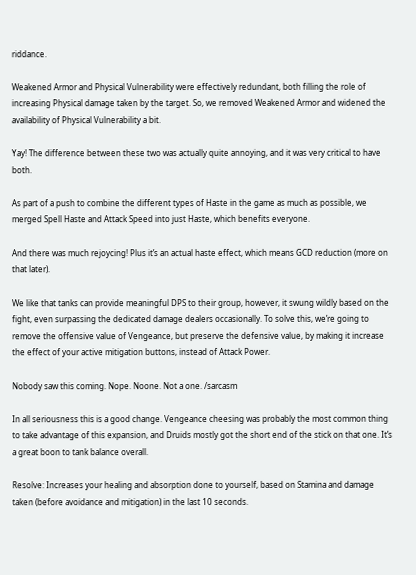riddance.

Weakened Armor and Physical Vulnerability were effectively redundant, both filling the role of increasing Physical damage taken by the target. So, we removed Weakened Armor and widened the availability of Physical Vulnerability a bit.

Yay! The difference between these two was actually quite annoying, and it was very critical to have both.

As part of a push to combine the different types of Haste in the game as much as possible, we merged Spell Haste and Attack Speed into just Haste, which benefits everyone.

And there was much rejoycing! Plus it’s an actual haste effect, which means GCD reduction (more on that later).

We like that tanks can provide meaningful DPS to their group, however, it swung wildly based on the fight, even surpassing the dedicated damage dealers occasionally. To solve this, we’re going to remove the offensive value of Vengeance, but preserve the defensive value, by making it increase the effect of your active mitigation buttons, instead of Attack Power.

Nobody saw this coming. Nope. Noone. Not a one. /sarcasm

In all seriousness this is a good change. Vengeance cheesing was probably the most common thing to take advantage of this expansion, and Druids mostly got the short end of the stick on that one. It’s a great boon to tank balance overall.

Resolve: Increases your healing and absorption done to yourself, based on Stamina and damage taken (before avoidance and mitigation) in the last 10 seconds.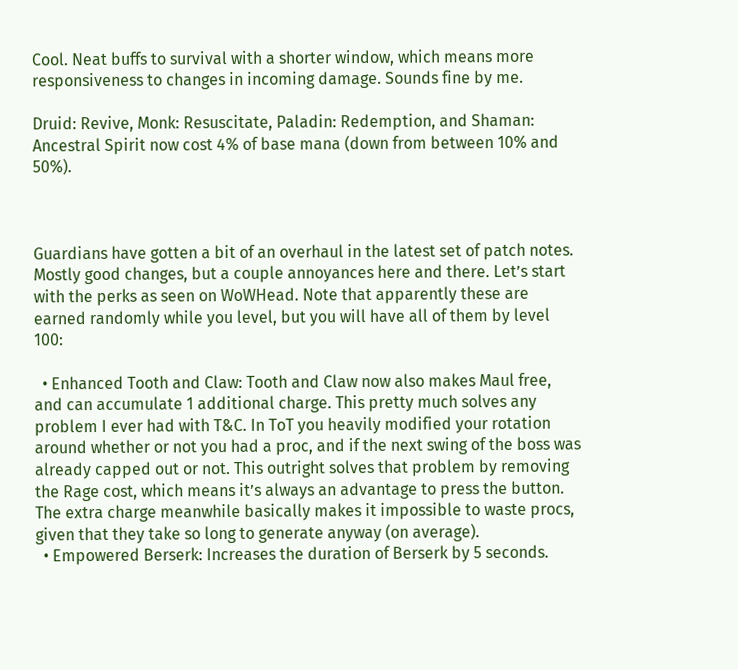Cool. Neat buffs to survival with a shorter window, which means more responsiveness to changes in incoming damage. Sounds fine by me.

Druid: Revive, Monk: Resuscitate, Paladin: Redemption, and Shaman: Ancestral Spirit now cost 4% of base mana (down from between 10% and 50%).



Guardians have gotten a bit of an overhaul in the latest set of patch notes. Mostly good changes, but a couple annoyances here and there. Let’s start with the perks as seen on WoWHead. Note that apparently these are earned randomly while you level, but you will have all of them by level 100:

  • Enhanced Tooth and Claw: Tooth and Claw now also makes Maul free, and can accumulate 1 additional charge. This pretty much solves any problem I ever had with T&C. In ToT you heavily modified your rotation around whether or not you had a proc, and if the next swing of the boss was already capped out or not. This outright solves that problem by removing the Rage cost, which means it’s always an advantage to press the button. The extra charge meanwhile basically makes it impossible to waste procs, given that they take so long to generate anyway (on average).
  • Empowered Berserk: Increases the duration of Berserk by 5 seconds.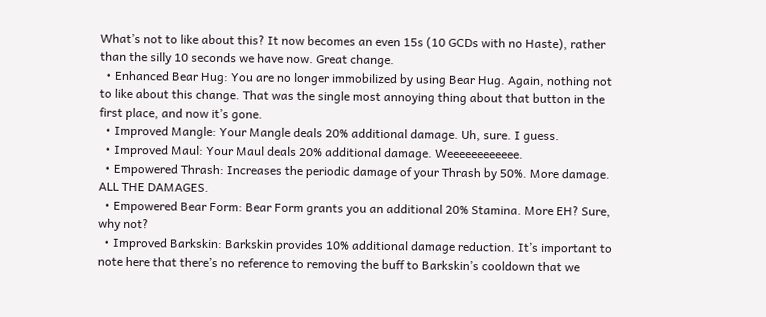What’s not to like about this? It now becomes an even 15s (10 GCDs with no Haste), rather than the silly 10 seconds we have now. Great change.
  • Enhanced Bear Hug: You are no longer immobilized by using Bear Hug. Again, nothing not to like about this change. That was the single most annoying thing about that button in the first place, and now it’s gone.
  • Improved Mangle: Your Mangle deals 20% additional damage. Uh, sure. I guess.
  • Improved Maul: Your Maul deals 20% additional damage. Weeeeeeeeeeee.
  • Empowered Thrash: Increases the periodic damage of your Thrash by 50%. More damage. ALL THE DAMAGES.
  • Empowered Bear Form: Bear Form grants you an additional 20% Stamina. More EH? Sure, why not?
  • Improved Barkskin: Barkskin provides 10% additional damage reduction. It’s important to note here that there’s no reference to removing the buff to Barkskin’s cooldown that we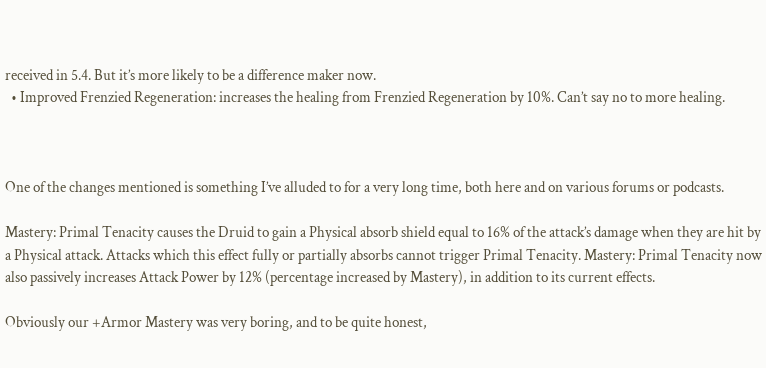received in 5.4. But it’s more likely to be a difference maker now.
  • Improved Frenzied Regeneration: increases the healing from Frenzied Regeneration by 10%. Can’t say no to more healing.



One of the changes mentioned is something I’ve alluded to for a very long time, both here and on various forums or podcasts.

Mastery: Primal Tenacity causes the Druid to gain a Physical absorb shield equal to 16% of the attack’s damage when they are hit by a Physical attack. Attacks which this effect fully or partially absorbs cannot trigger Primal Tenacity. Mastery: Primal Tenacity now also passively increases Attack Power by 12% (percentage increased by Mastery), in addition to its current effects.

Obviously our +Armor Mastery was very boring, and to be quite honest,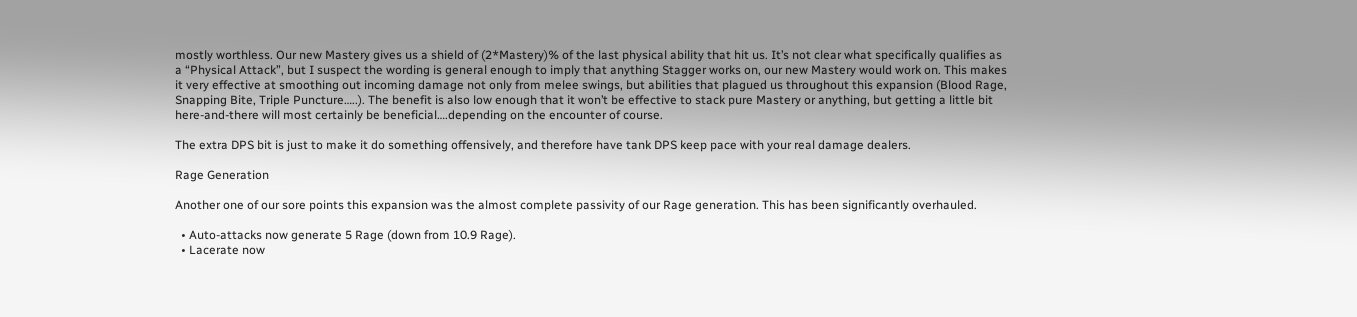mostly worthless. Our new Mastery gives us a shield of (2*Mastery)% of the last physical ability that hit us. It’s not clear what specifically qualifies as a “Physical Attack”, but I suspect the wording is general enough to imply that anything Stagger works on, our new Mastery would work on. This makes it very effective at smoothing out incoming damage not only from melee swings, but abilities that plagued us throughout this expansion (Blood Rage, Snapping Bite, Triple Puncture…..). The benefit is also low enough that it won’t be effective to stack pure Mastery or anything, but getting a little bit here-and-there will most certainly be beneficial….depending on the encounter of course.

The extra DPS bit is just to make it do something offensively, and therefore have tank DPS keep pace with your real damage dealers.

Rage Generation

Another one of our sore points this expansion was the almost complete passivity of our Rage generation. This has been significantly overhauled.

  • Auto-attacks now generate 5 Rage (down from 10.9 Rage).
  • Lacerate now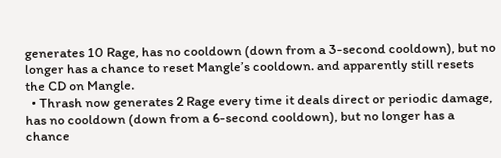generates 10 Rage, has no cooldown (down from a 3-second cooldown), but no longer has a chance to reset Mangle’s cooldown. and apparently still resets the CD on Mangle.
  • Thrash now generates 2 Rage every time it deals direct or periodic damage, has no cooldown (down from a 6-second cooldown), but no longer has a chance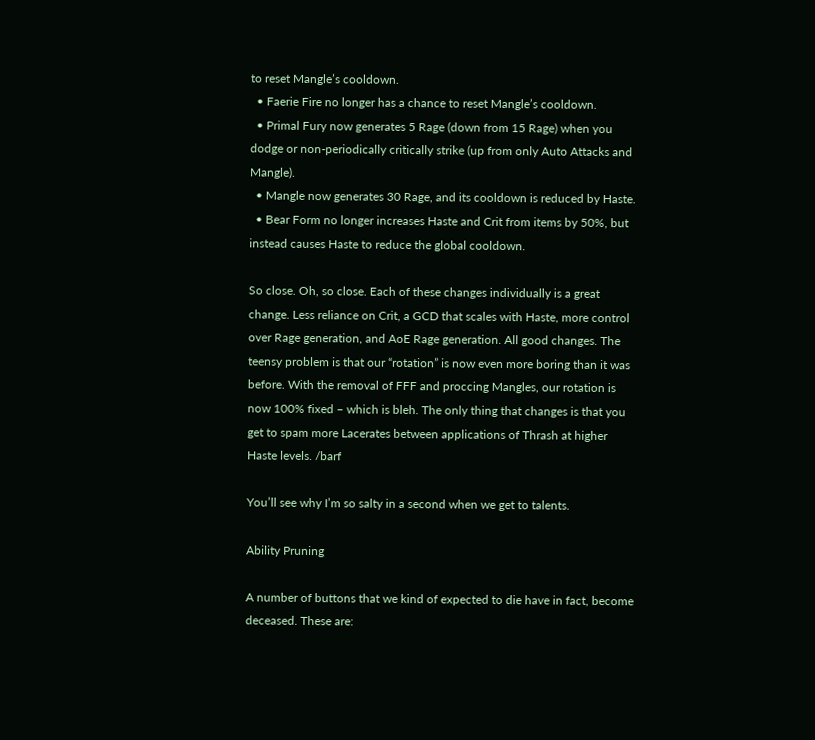to reset Mangle’s cooldown.
  • Faerie Fire no longer has a chance to reset Mangle’s cooldown.
  • Primal Fury now generates 5 Rage (down from 15 Rage) when you dodge or non-periodically critically strike (up from only Auto Attacks and Mangle).
  • Mangle now generates 30 Rage, and its cooldown is reduced by Haste.
  • Bear Form no longer increases Haste and Crit from items by 50%, but instead causes Haste to reduce the global cooldown.

So close. Oh, so close. Each of these changes individually is a great change. Less reliance on Crit, a GCD that scales with Haste, more control over Rage generation, and AoE Rage generation. All good changes. The teensy problem is that our “rotation” is now even more boring than it was before. With the removal of FFF and proccing Mangles, our rotation is now 100% fixed – which is bleh. The only thing that changes is that you get to spam more Lacerates between applications of Thrash at higher Haste levels. /barf

You’ll see why I’m so salty in a second when we get to talents.

Ability Pruning

A number of buttons that we kind of expected to die have in fact, become deceased. These are: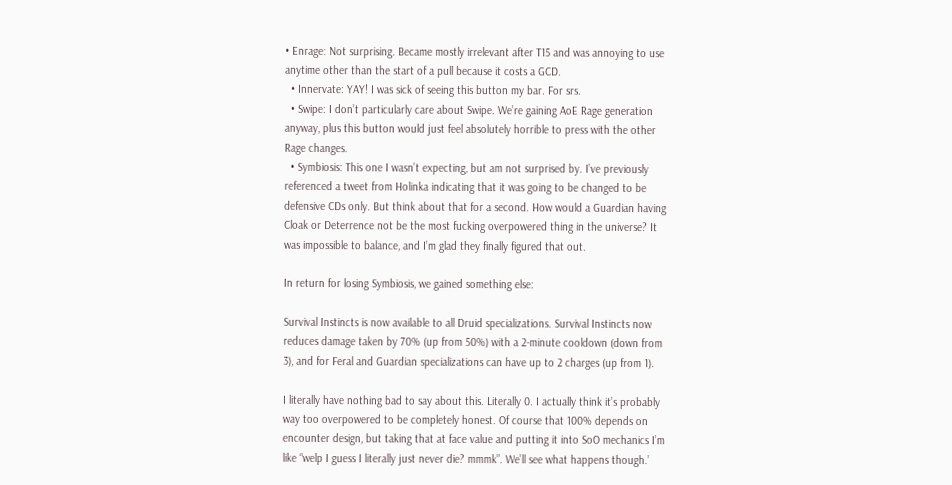• Enrage: Not surprising. Became mostly irrelevant after T15 and was annoying to use anytime other than the start of a pull because it costs a GCD.
  • Innervate: YAY! I was sick of seeing this button my bar. For srs.
  • Swipe: I don’t particularly care about Swipe. We’re gaining AoE Rage generation anyway, plus this button would just feel absolutely horrible to press with the other Rage changes.
  • Symbiosis: This one I wasn’t expecting, but am not surprised by. I’ve previously referenced a tweet from Holinka indicating that it was going to be changed to be defensive CDs only. But think about that for a second. How would a Guardian having Cloak or Deterrence not be the most fucking overpowered thing in the universe? It was impossible to balance, and I’m glad they finally figured that out.

In return for losing Symbiosis, we gained something else:

Survival Instincts is now available to all Druid specializations. Survival Instincts now reduces damage taken by 70% (up from 50%) with a 2-minute cooldown (down from 3), and for Feral and Guardian specializations can have up to 2 charges (up from 1).

I literally have nothing bad to say about this. Literally 0. I actually think it’s probably way too overpowered to be completely honest. Of course that 100% depends on encounter design, but taking that at face value and putting it into SoO mechanics I’m like “welp I guess I literally just never die? mmmk”. We’ll see what happens though.’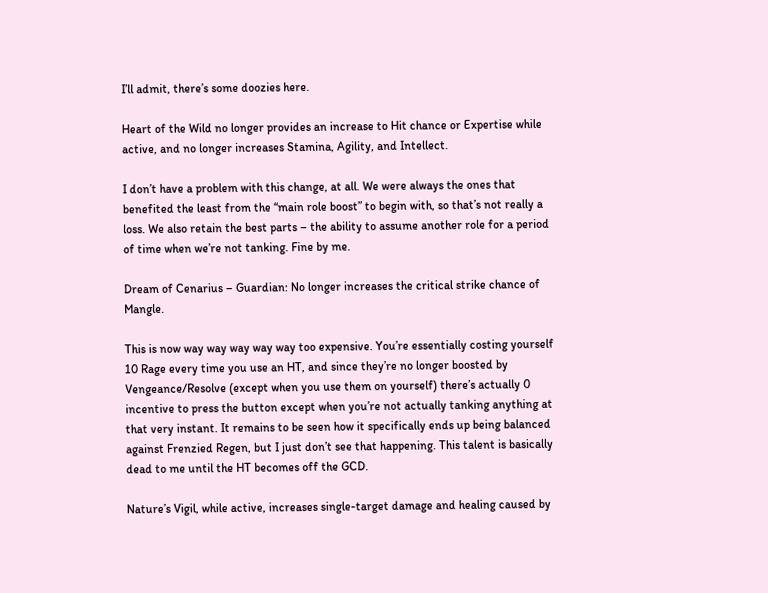I’ll admit, there’s some doozies here.

Heart of the Wild no longer provides an increase to Hit chance or Expertise while active, and no longer increases Stamina, Agility, and Intellect.

I don’t have a problem with this change, at all. We were always the ones that benefited the least from the “main role boost” to begin with, so that’s not really a loss. We also retain the best parts – the ability to assume another role for a period of time when we’re not tanking. Fine by me.

Dream of Cenarius – Guardian: No longer increases the critical strike chance of Mangle.

This is now way way way way way too expensive. You’re essentially costing yourself 10 Rage every time you use an HT, and since they’re no longer boosted by Vengeance/Resolve (except when you use them on yourself) there’s actually 0 incentive to press the button except when you’re not actually tanking anything at that very instant. It remains to be seen how it specifically ends up being balanced against Frenzied Regen, but I just don’t see that happening. This talent is basically dead to me until the HT becomes off the GCD.

Nature’s Vigil, while active, increases single-target damage and healing caused by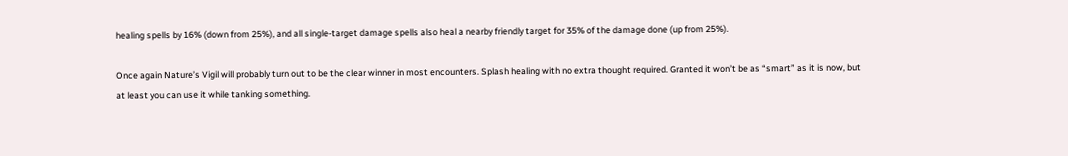healing spells by 16% (down from 25%), and all single-target damage spells also heal a nearby friendly target for 35% of the damage done (up from 25%).

Once again Nature’s Vigil will probably turn out to be the clear winner in most encounters. Splash healing with no extra thought required. Granted it won’t be as “smart” as it is now, but at least you can use it while tanking something.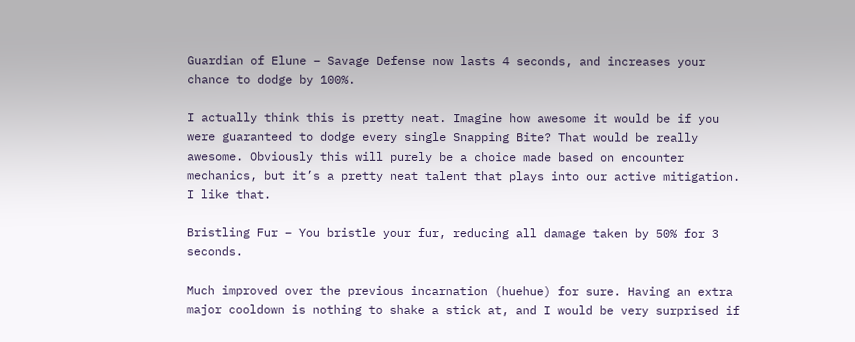Guardian of Elune – Savage Defense now lasts 4 seconds, and increases your chance to dodge by 100%.

I actually think this is pretty neat. Imagine how awesome it would be if you were guaranteed to dodge every single Snapping Bite? That would be really awesome. Obviously this will purely be a choice made based on encounter mechanics, but it’s a pretty neat talent that plays into our active mitigation. I like that.

Bristling Fur – You bristle your fur, reducing all damage taken by 50% for 3 seconds.

Much improved over the previous incarnation (huehue) for sure. Having an extra major cooldown is nothing to shake a stick at, and I would be very surprised if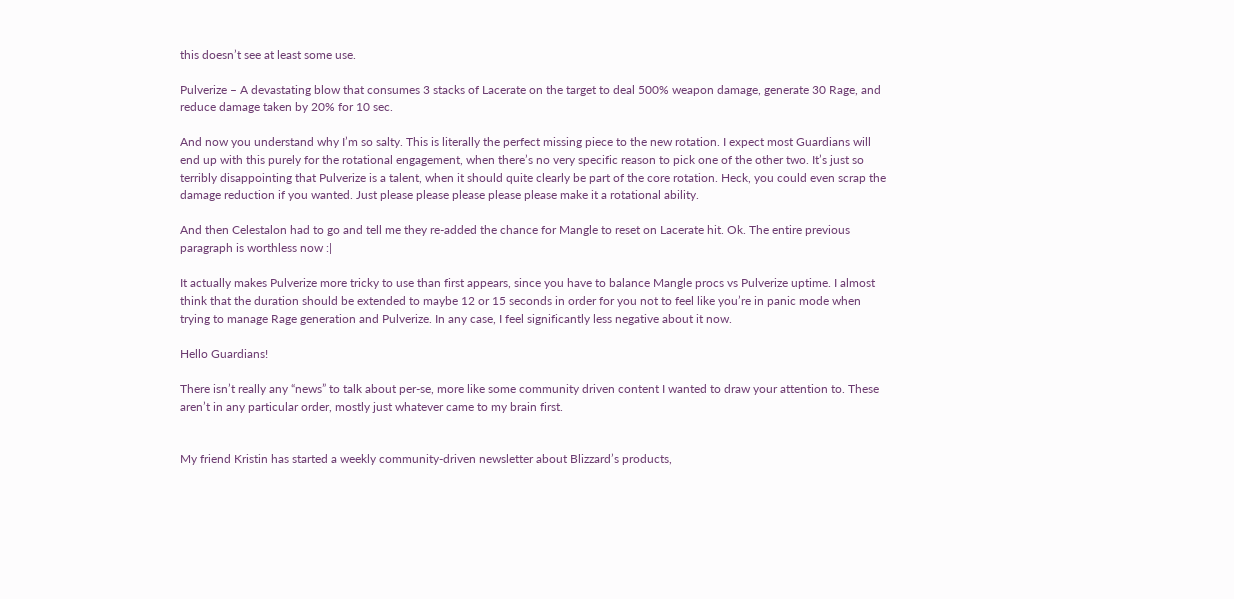this doesn’t see at least some use.

Pulverize – A devastating blow that consumes 3 stacks of Lacerate on the target to deal 500% weapon damage, generate 30 Rage, and reduce damage taken by 20% for 10 sec.

And now you understand why I’m so salty. This is literally the perfect missing piece to the new rotation. I expect most Guardians will end up with this purely for the rotational engagement, when there’s no very specific reason to pick one of the other two. It’s just so terribly disappointing that Pulverize is a talent, when it should quite clearly be part of the core rotation. Heck, you could even scrap the damage reduction if you wanted. Just please please please please please make it a rotational ability.

And then Celestalon had to go and tell me they re-added the chance for Mangle to reset on Lacerate hit. Ok. The entire previous paragraph is worthless now :|

It actually makes Pulverize more tricky to use than first appears, since you have to balance Mangle procs vs Pulverize uptime. I almost think that the duration should be extended to maybe 12 or 15 seconds in order for you not to feel like you’re in panic mode when trying to manage Rage generation and Pulverize. In any case, I feel significantly less negative about it now.

Hello Guardians!

There isn’t really any “news” to talk about per-se, more like some community driven content I wanted to draw your attention to. These aren’t in any particular order, mostly just whatever came to my brain first.


My friend Kristin has started a weekly community-driven newsletter about Blizzard’s products,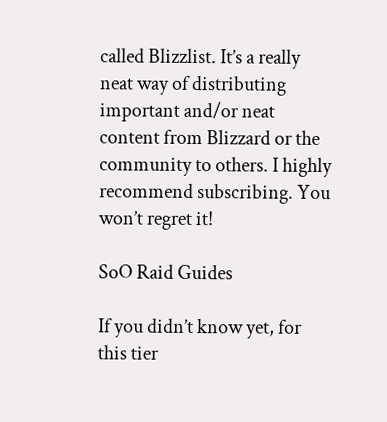called Blizzlist. It’s a really neat way of distributing important and/or neat content from Blizzard or the community to others. I highly recommend subscribing. You won’t regret it!

SoO Raid Guides

If you didn’t know yet, for this tier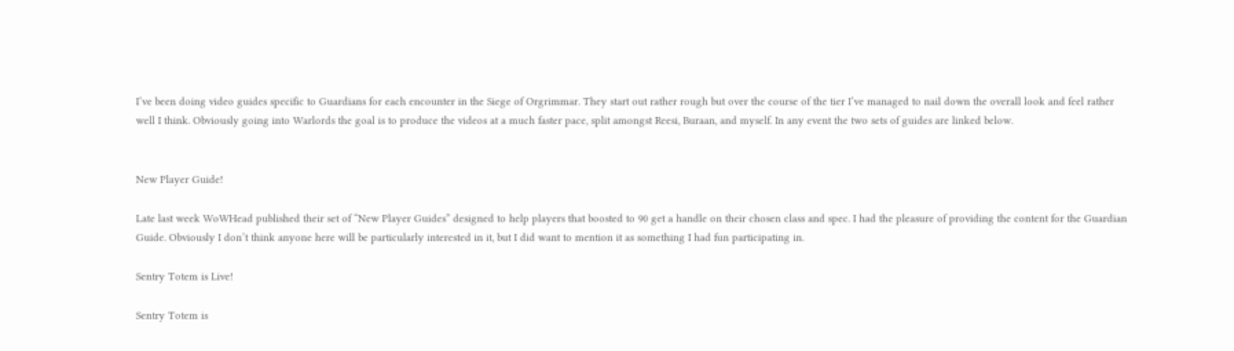I’ve been doing video guides specific to Guardians for each encounter in the Siege of Orgrimmar. They start out rather rough but over the course of the tier I’ve managed to nail down the overall look and feel rather well I think. Obviously going into Warlords the goal is to produce the videos at a much faster pace, split amongst Reesi, Buraan, and myself. In any event the two sets of guides are linked below.


New Player Guide!

Late last week WoWHead published their set of “New Player Guides” designed to help players that boosted to 90 get a handle on their chosen class and spec. I had the pleasure of providing the content for the Guardian Guide. Obviously I don’t think anyone here will be particularly interested in it, but I did want to mention it as something I had fun participating in.

Sentry Totem is Live!

Sentry Totem is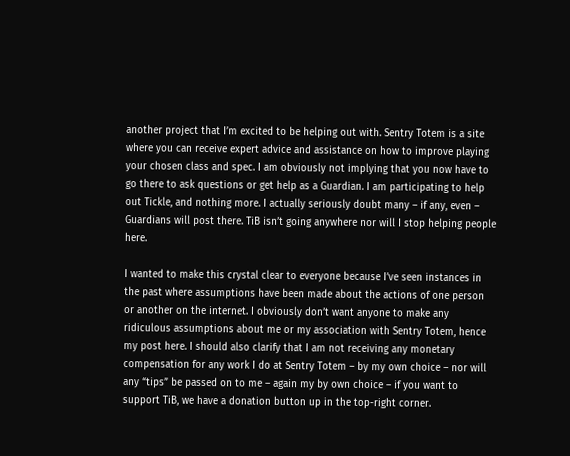another project that I’m excited to be helping out with. Sentry Totem is a site where you can receive expert advice and assistance on how to improve playing your chosen class and spec. I am obviously not implying that you now have to go there to ask questions or get help as a Guardian. I am participating to help out Tickle, and nothing more. I actually seriously doubt many – if any, even – Guardians will post there. TiB isn’t going anywhere nor will I stop helping people here.

I wanted to make this crystal clear to everyone because I’ve seen instances in the past where assumptions have been made about the actions of one person or another on the internet. I obviously don’t want anyone to make any ridiculous assumptions about me or my association with Sentry Totem, hence my post here. I should also clarify that I am not receiving any monetary compensation for any work I do at Sentry Totem – by my own choice – nor will any “tips” be passed on to me – again my by own choice – if you want to support TiB, we have a donation button up in the top-right corner.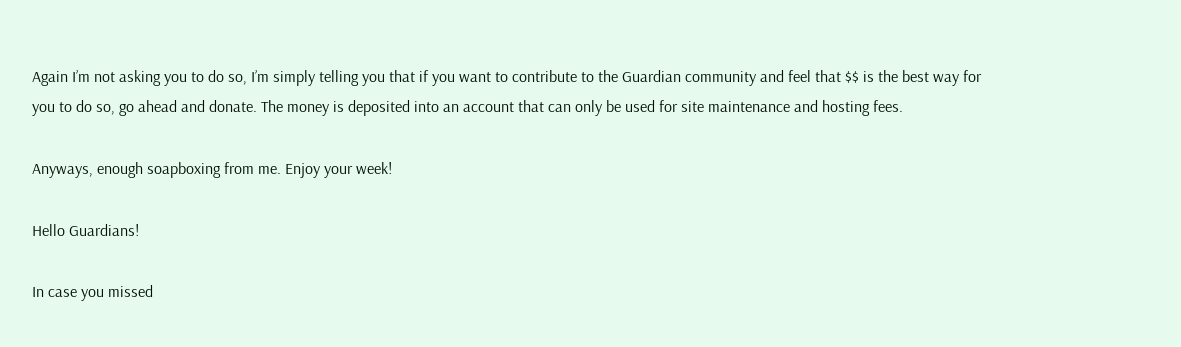Again I’m not asking you to do so, I’m simply telling you that if you want to contribute to the Guardian community and feel that $$ is the best way for you to do so, go ahead and donate. The money is deposited into an account that can only be used for site maintenance and hosting fees.

Anyways, enough soapboxing from me. Enjoy your week!

Hello Guardians!

In case you missed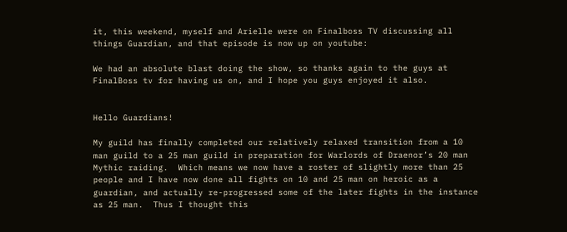it, this weekend, myself and Arielle were on Finalboss TV discussing all things Guardian, and that episode is now up on youtube:

We had an absolute blast doing the show, so thanks again to the guys at FinalBoss tv for having us on, and I hope you guys enjoyed it also.


Hello Guardians!

My guild has finally completed our relatively relaxed transition from a 10 man guild to a 25 man guild in preparation for Warlords of Draenor’s 20 man Mythic raiding.  Which means we now have a roster of slightly more than 25 people and I have now done all fights on 10 and 25 man on heroic as a guardian, and actually re-progressed some of the later fights in the instance as 25 man.  Thus I thought this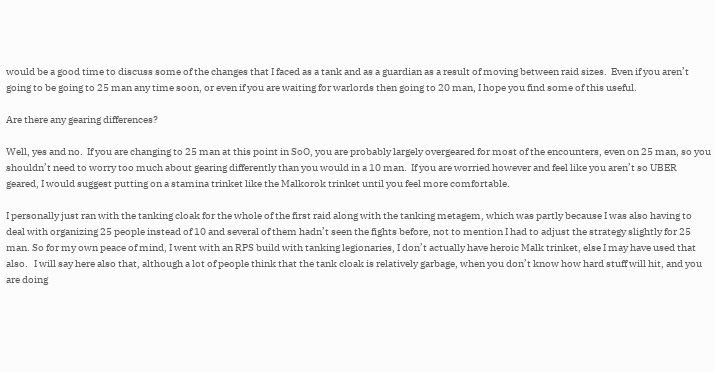would be a good time to discuss some of the changes that I faced as a tank and as a guardian as a result of moving between raid sizes.  Even if you aren’t going to be going to 25 man any time soon, or even if you are waiting for warlords then going to 20 man, I hope you find some of this useful.

Are there any gearing differences?

Well, yes and no.  If you are changing to 25 man at this point in SoO, you are probably largely overgeared for most of the encounters, even on 25 man, so you shouldn’t need to worry too much about gearing differently than you would in a 10 man.  If you are worried however and feel like you aren’t so UBER geared, I would suggest putting on a stamina trinket like the Malkorok trinket until you feel more comfortable.

I personally just ran with the tanking cloak for the whole of the first raid along with the tanking metagem, which was partly because I was also having to deal with organizing 25 people instead of 10 and several of them hadn’t seen the fights before, not to mention I had to adjust the strategy slightly for 25 man. So for my own peace of mind, I went with an RPS build with tanking legionaries, I don’t actually have heroic Malk trinket, else I may have used that also.   I will say here also that, although a lot of people think that the tank cloak is relatively garbage, when you don’t know how hard stuff will hit, and you are doing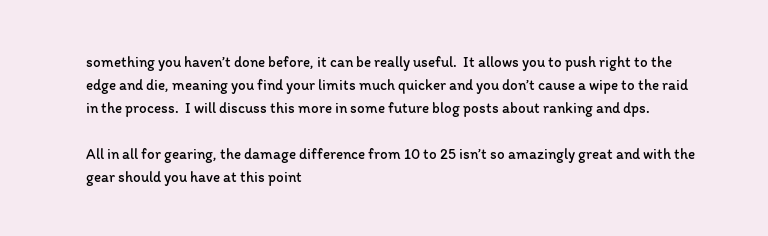something you haven’t done before, it can be really useful.  It allows you to push right to the edge and die, meaning you find your limits much quicker and you don’t cause a wipe to the raid in the process.  I will discuss this more in some future blog posts about ranking and dps.

All in all for gearing, the damage difference from 10 to 25 isn’t so amazingly great and with the gear should you have at this point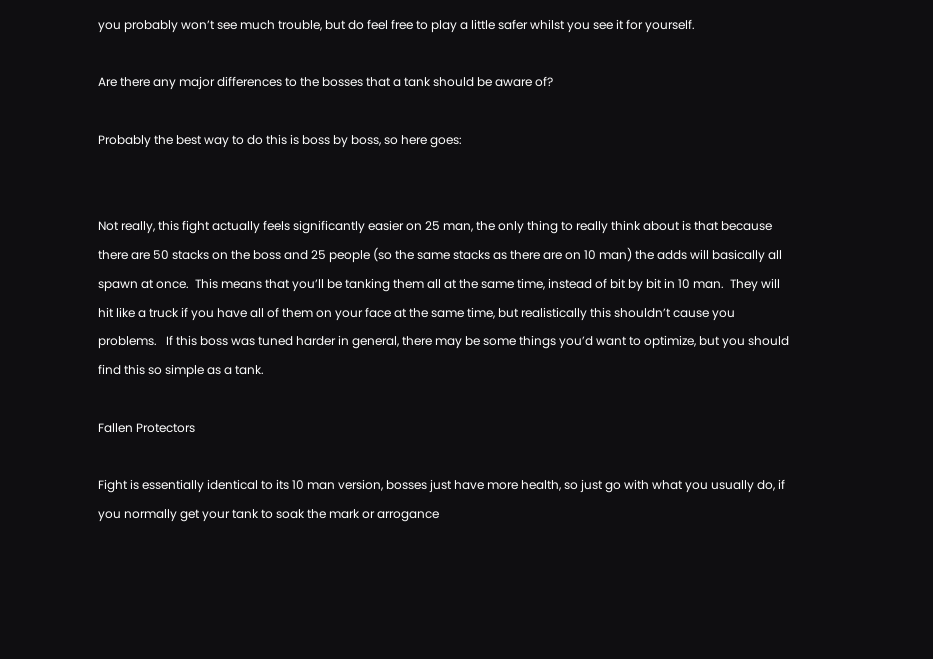you probably won’t see much trouble, but do feel free to play a little safer whilst you see it for yourself.

Are there any major differences to the bosses that a tank should be aware of?

Probably the best way to do this is boss by boss, so here goes:


Not really, this fight actually feels significantly easier on 25 man, the only thing to really think about is that because there are 50 stacks on the boss and 25 people (so the same stacks as there are on 10 man) the adds will basically all spawn at once.  This means that you’ll be tanking them all at the same time, instead of bit by bit in 10 man.  They will hit like a truck if you have all of them on your face at the same time, but realistically this shouldn’t cause you problems.   If this boss was tuned harder in general, there may be some things you’d want to optimize, but you should find this so simple as a tank.

Fallen Protectors

Fight is essentially identical to its 10 man version, bosses just have more health, so just go with what you usually do, if you normally get your tank to soak the mark or arrogance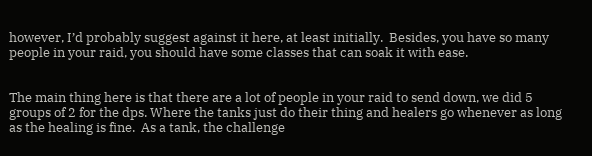however, I’d probably suggest against it here, at least initially.  Besides, you have so many people in your raid, you should have some classes that can soak it with ease.


The main thing here is that there are a lot of people in your raid to send down, we did 5 groups of 2 for the dps. Where the tanks just do their thing and healers go whenever as long as the healing is fine.  As a tank, the challenge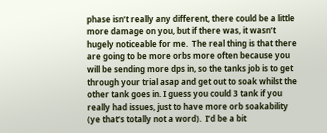phase isn’t really any different, there could be a little more damage on you, but if there was, it wasn’t hugely noticeable for me.  The real thing is that there are going to be more orbs more often because you will be sending more dps in, so the tanks job is to get through your trial asap and get out to soak whilst the other tank goes in. I guess you could 3 tank if you really had issues, just to have more orb soakability (ye that’s totally not a word).  I’d be a bit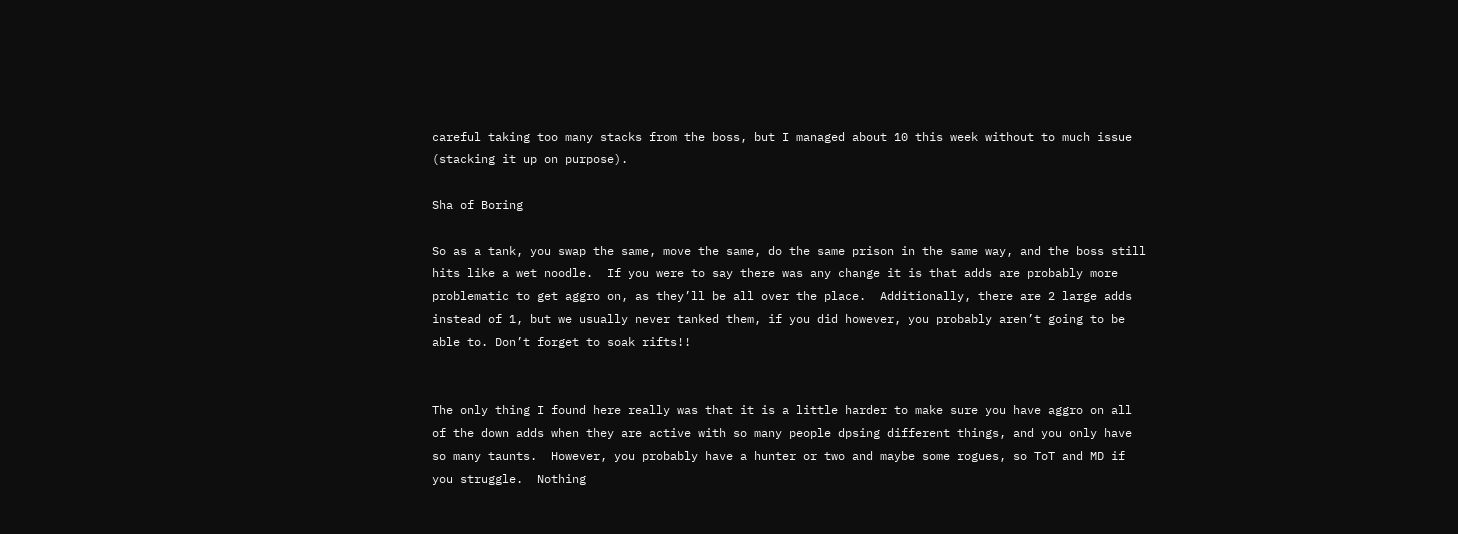careful taking too many stacks from the boss, but I managed about 10 this week without to much issue (stacking it up on purpose).

Sha of Boring

So as a tank, you swap the same, move the same, do the same prison in the same way, and the boss still hits like a wet noodle.  If you were to say there was any change it is that adds are probably more problematic to get aggro on, as they’ll be all over the place.  Additionally, there are 2 large adds instead of 1, but we usually never tanked them, if you did however, you probably aren’t going to be able to. Don’t forget to soak rifts!!


The only thing I found here really was that it is a little harder to make sure you have aggro on all of the down adds when they are active with so many people dpsing different things, and you only have so many taunts.  However, you probably have a hunter or two and maybe some rogues, so ToT and MD if you struggle.  Nothing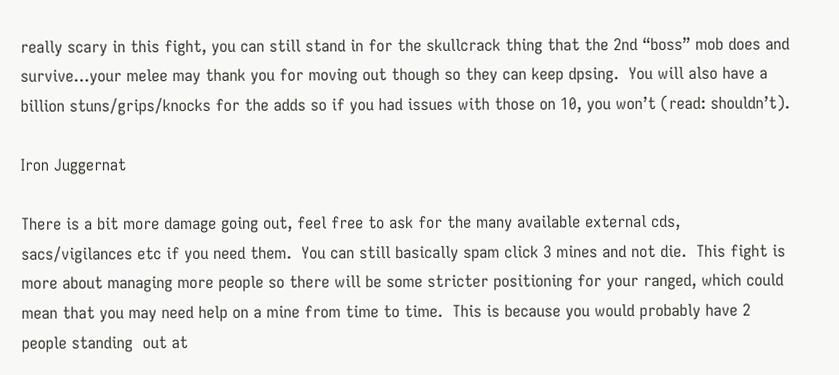really scary in this fight, you can still stand in for the skullcrack thing that the 2nd “boss” mob does and survive…your melee may thank you for moving out though so they can keep dpsing.  You will also have a billion stuns/grips/knocks for the adds so if you had issues with those on 10, you won’t (read: shouldn’t).

Iron Juggernat

There is a bit more damage going out, feel free to ask for the many available external cds, sacs/vigilances etc if you need them.  You can still basically spam click 3 mines and not die.  This fight is more about managing more people so there will be some stricter positioning for your ranged, which could mean that you may need help on a mine from time to time.  This is because you would probably have 2 people standing  out at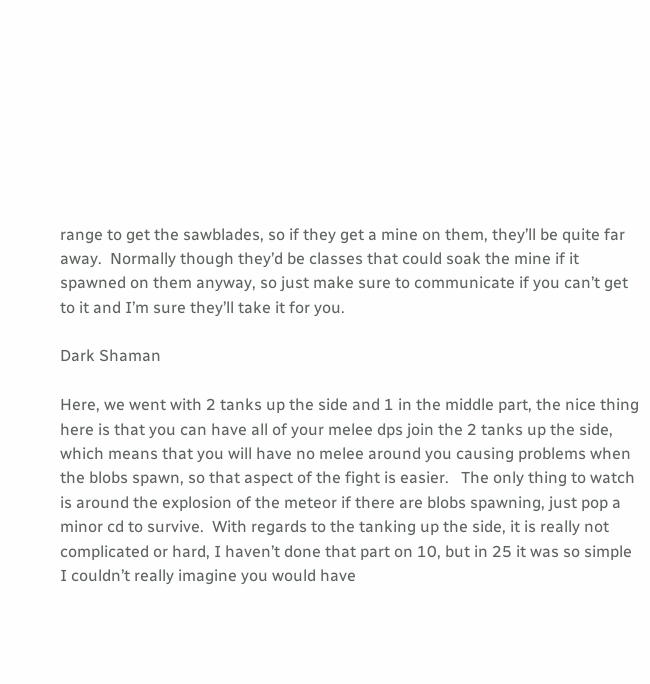range to get the sawblades, so if they get a mine on them, they’ll be quite far away.  Normally though they’d be classes that could soak the mine if it spawned on them anyway, so just make sure to communicate if you can’t get to it and I’m sure they’ll take it for you.

Dark Shaman

Here, we went with 2 tanks up the side and 1 in the middle part, the nice thing here is that you can have all of your melee dps join the 2 tanks up the side, which means that you will have no melee around you causing problems when the blobs spawn, so that aspect of the fight is easier.   The only thing to watch is around the explosion of the meteor if there are blobs spawning, just pop a minor cd to survive.  With regards to the tanking up the side, it is really not complicated or hard, I haven’t done that part on 10, but in 25 it was so simple I couldn’t really imagine you would have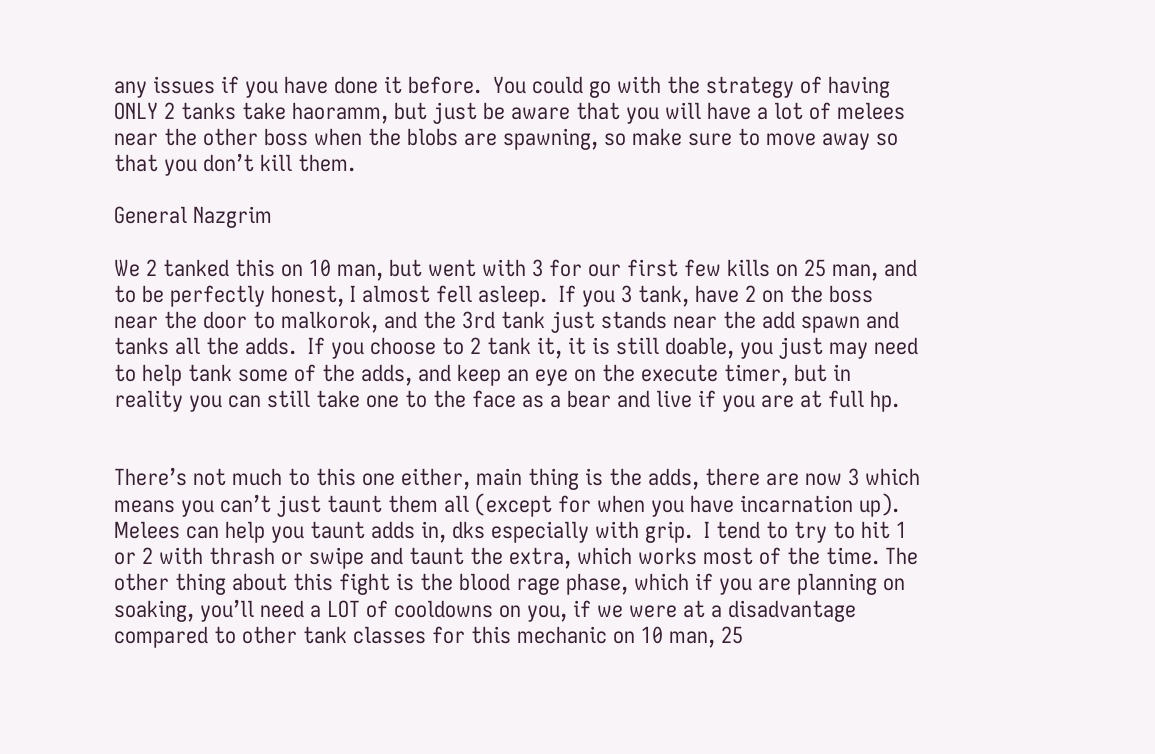any issues if you have done it before.  You could go with the strategy of having ONLY 2 tanks take haoramm, but just be aware that you will have a lot of melees near the other boss when the blobs are spawning, so make sure to move away so that you don’t kill them.

General Nazgrim

We 2 tanked this on 10 man, but went with 3 for our first few kills on 25 man, and to be perfectly honest, I almost fell asleep.  If you 3 tank, have 2 on the boss near the door to malkorok, and the 3rd tank just stands near the add spawn and tanks all the adds.  If you choose to 2 tank it, it is still doable, you just may need to help tank some of the adds, and keep an eye on the execute timer, but in reality you can still take one to the face as a bear and live if you are at full hp.


There’s not much to this one either, main thing is the adds, there are now 3 which means you can’t just taunt them all (except for when you have incarnation up).  Melees can help you taunt adds in, dks especially with grip.  I tend to try to hit 1 or 2 with thrash or swipe and taunt the extra, which works most of the time. The other thing about this fight is the blood rage phase, which if you are planning on soaking, you’ll need a LOT of cooldowns on you, if we were at a disadvantage compared to other tank classes for this mechanic on 10 man, 25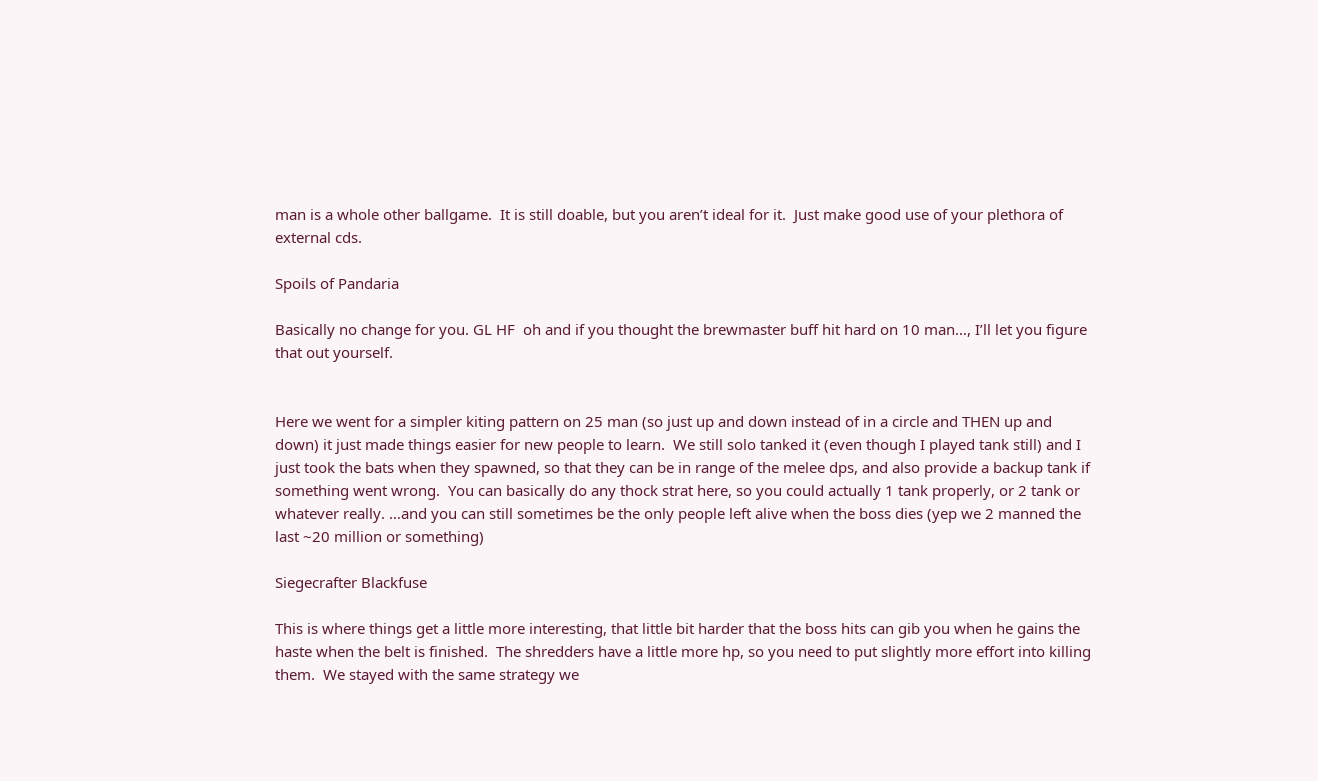man is a whole other ballgame.  It is still doable, but you aren’t ideal for it.  Just make good use of your plethora of external cds.

Spoils of Pandaria

Basically no change for you. GL HF  oh and if you thought the brewmaster buff hit hard on 10 man…, I’ll let you figure that out yourself.


Here we went for a simpler kiting pattern on 25 man (so just up and down instead of in a circle and THEN up and down) it just made things easier for new people to learn.  We still solo tanked it (even though I played tank still) and I just took the bats when they spawned, so that they can be in range of the melee dps, and also provide a backup tank if something went wrong.  You can basically do any thock strat here, so you could actually 1 tank properly, or 2 tank or whatever really. …and you can still sometimes be the only people left alive when the boss dies (yep we 2 manned the last ~20 million or something)

Siegecrafter Blackfuse

This is where things get a little more interesting, that little bit harder that the boss hits can gib you when he gains the haste when the belt is finished.  The shredders have a little more hp, so you need to put slightly more effort into killing them.  We stayed with the same strategy we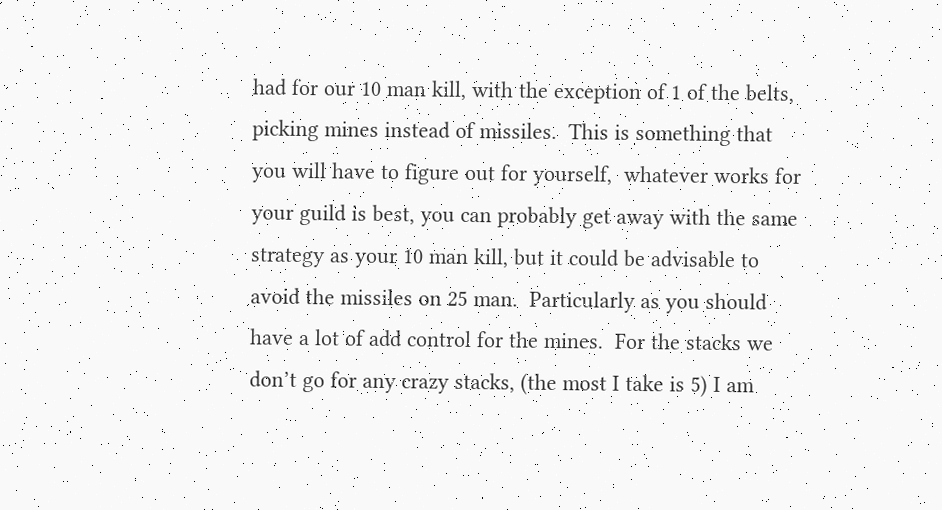had for our 10 man kill, with the exception of 1 of the belts, picking mines instead of missiles.  This is something that you will have to figure out for yourself,  whatever works for your guild is best, you can probably get away with the same strategy as your 10 man kill, but it could be advisable to avoid the missiles on 25 man.  Particularly as you should have a lot of add control for the mines.  For the stacks we don’t go for any crazy stacks, (the most I take is 5) I am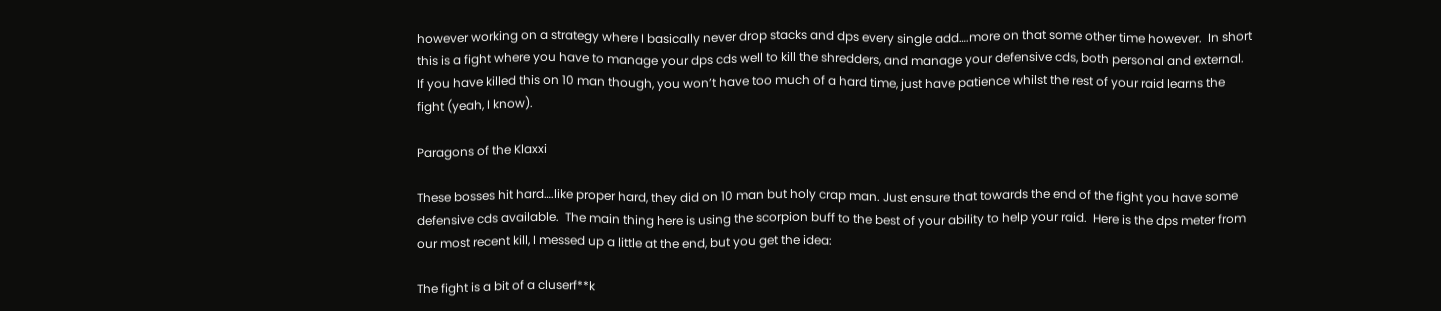however working on a strategy where I basically never drop stacks and dps every single add….more on that some other time however.  In short this is a fight where you have to manage your dps cds well to kill the shredders, and manage your defensive cds, both personal and external.  If you have killed this on 10 man though, you won’t have too much of a hard time, just have patience whilst the rest of your raid learns the fight (yeah, I know).

Paragons of the Klaxxi

These bosses hit hard….like proper hard, they did on 10 man but holy crap man. Just ensure that towards the end of the fight you have some defensive cds available.  The main thing here is using the scorpion buff to the best of your ability to help your raid.  Here is the dps meter from our most recent kill, I messed up a little at the end, but you get the idea:

The fight is a bit of a cluserf**k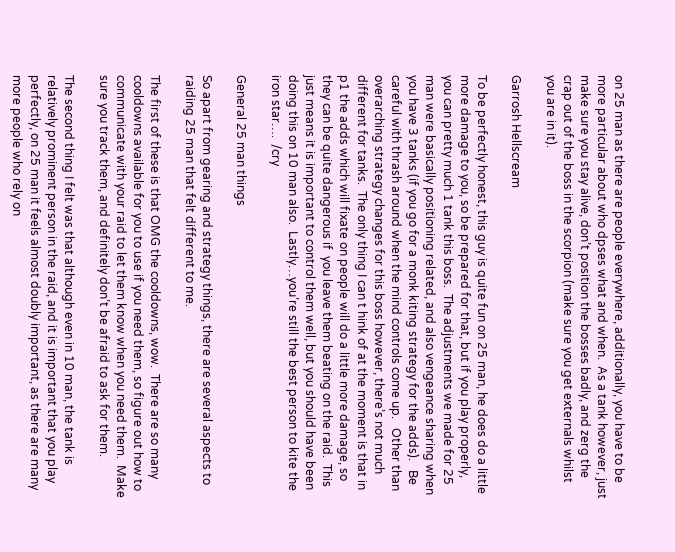on 25 man as there are people everywhere, additionally, you have to be more particular about who dpses what and when.  As a tank however, just make sure you stay alive, don’t position the bosses badly, and zerg the crap out of the boss in the scorpion (make sure you get externals whilst you are in it).

Garrosh Hellscream

To be perfectly honest, this guy is quite fun on 25 man, he does do a little more damage to you, so be prepared for that, but if you play properly, you can pretty much 1 tank this boss.  The adjustments we made for 25 man were basically positioning related, and also vengeance sharing when you have 3 tanks (if you go for a monk kiting strategy for the adds).   Be careful with thrash around when the mind controls come up.   Other than overarching strategy changes for this boss however, there’s not much different for tanks.  The only thing I can t hink of at the moment is that in p1 the adds which will fixate on people will do a little more damage, so they can be quite dangerous if  you leave them beating on the raid.  This just means it is important to control them well, but you should have been doing this on 10 man also.  Lastly…you’re still the best person to kite the iron star….  /cry

General 25 man things

So apart from gearing and strategy things, there are several aspects to raiding 25 man that felt different to me.

The first of these is that OMG the cooldowns, wow.  There are so many cooldowns available for you to use if you need them, so figure out how to communicate with your raid to let them know when you need them.  Make sure you track them, and definitely don’t be afraid to ask for them.

The second thing I felt was that although even in 10 man, the tank is relatively prominent person in the raid, and it is important that you play perfectly, on 25 man it feels almost doubly important, as there are many more people who rely on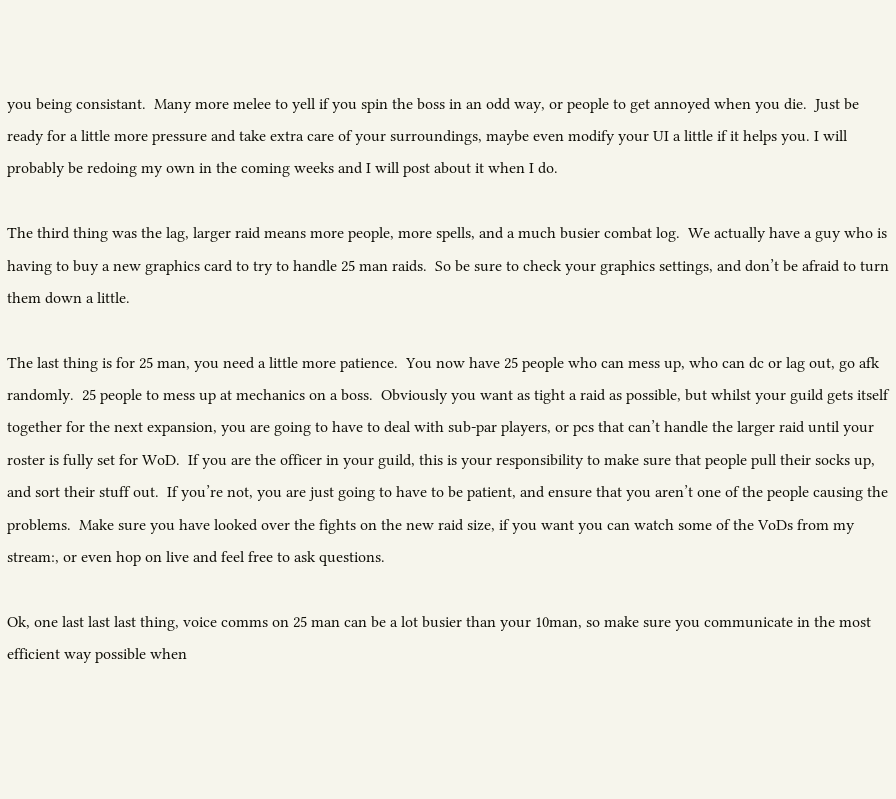you being consistant.  Many more melee to yell if you spin the boss in an odd way, or people to get annoyed when you die.  Just be ready for a little more pressure and take extra care of your surroundings, maybe even modify your UI a little if it helps you. I will probably be redoing my own in the coming weeks and I will post about it when I do.

The third thing was the lag, larger raid means more people, more spells, and a much busier combat log.  We actually have a guy who is having to buy a new graphics card to try to handle 25 man raids.  So be sure to check your graphics settings, and don’t be afraid to turn them down a little.

The last thing is for 25 man, you need a little more patience.  You now have 25 people who can mess up, who can dc or lag out, go afk randomly.  25 people to mess up at mechanics on a boss.  Obviously you want as tight a raid as possible, but whilst your guild gets itself together for the next expansion, you are going to have to deal with sub-par players, or pcs that can’t handle the larger raid until your roster is fully set for WoD.  If you are the officer in your guild, this is your responsibility to make sure that people pull their socks up, and sort their stuff out.  If you’re not, you are just going to have to be patient, and ensure that you aren’t one of the people causing the problems.  Make sure you have looked over the fights on the new raid size, if you want you can watch some of the VoDs from my stream:, or even hop on live and feel free to ask questions.

Ok, one last last last thing, voice comms on 25 man can be a lot busier than your 10man, so make sure you communicate in the most efficient way possible when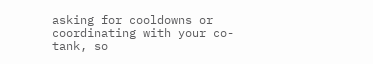asking for cooldowns or coordinating with your co-tank, so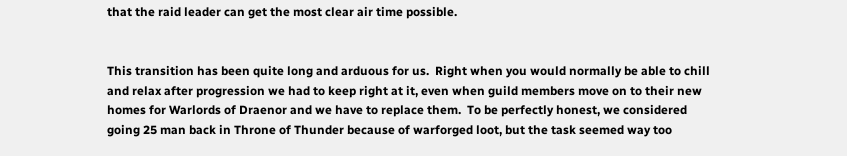that the raid leader can get the most clear air time possible.


This transition has been quite long and arduous for us.  Right when you would normally be able to chill and relax after progression we had to keep right at it, even when guild members move on to their new homes for Warlords of Draenor and we have to replace them.  To be perfectly honest, we considered going 25 man back in Throne of Thunder because of warforged loot, but the task seemed way too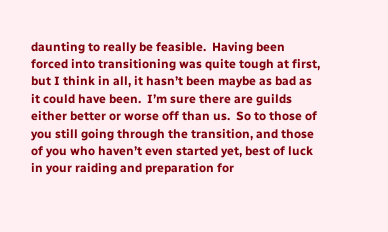daunting to really be feasible.  Having been forced into transitioning was quite tough at first, but I think in all, it hasn’t been maybe as bad as it could have been.  I’m sure there are guilds either better or worse off than us.  So to those of you still going through the transition, and those of you who haven’t even started yet, best of luck in your raiding and preparation for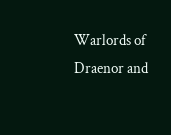Warlords of Draenor and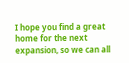I hope you find a great home for the next expansion, so we can all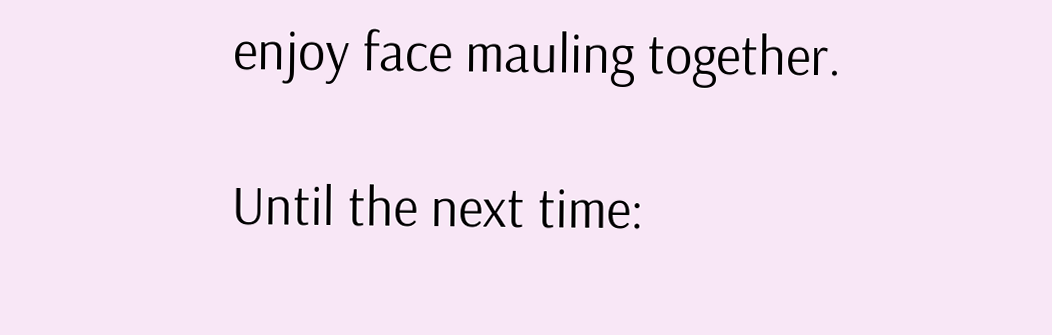enjoy face mauling together.

Until the next time: